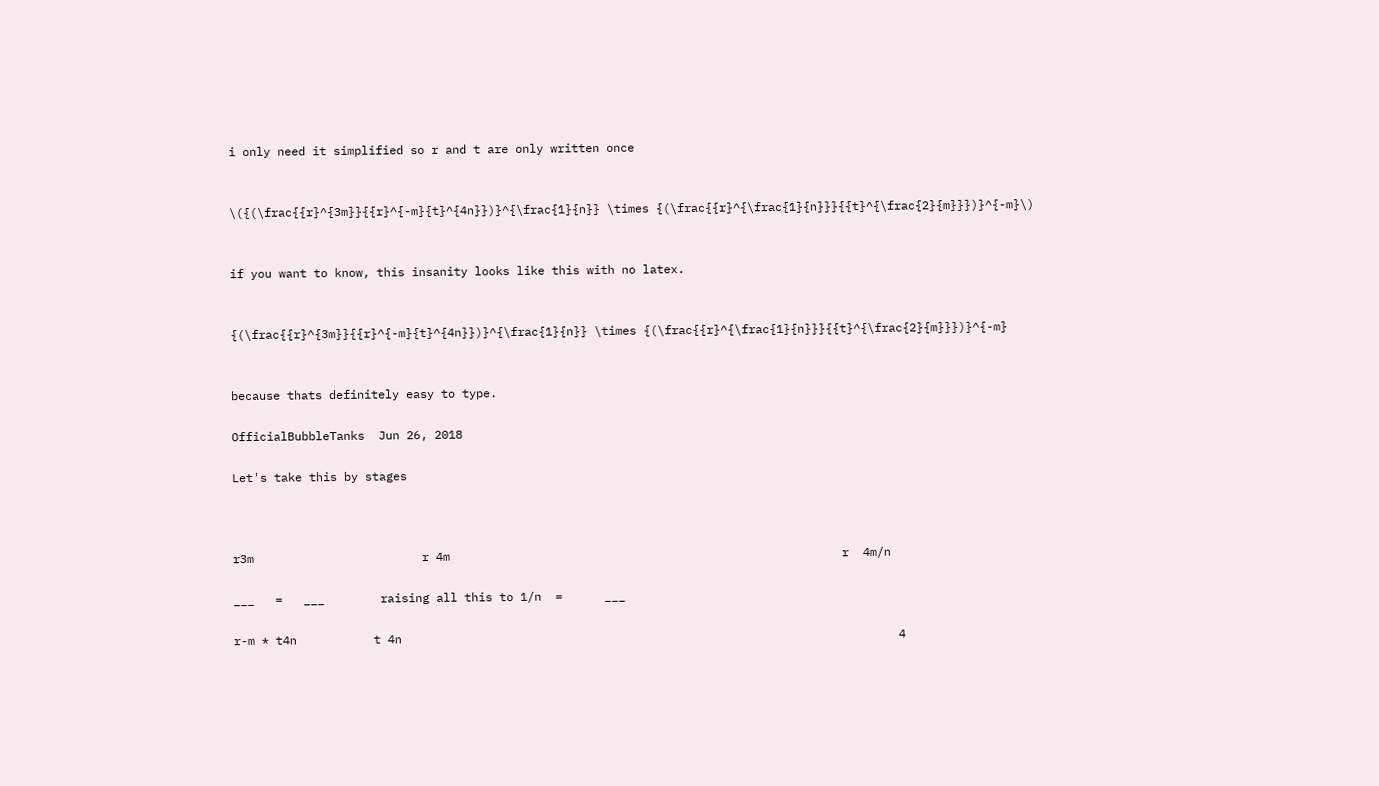i only need it simplified so r and t are only written once


\({(\frac{{r}^{3m}}{{r}^{-m}{t}^{4n}})}^{\frac{1}{n}} \times {(\frac{{r}^{\frac{1}{n}}}{{t}^{\frac{2}{m}}})}^{-m}\)


if you want to know, this insanity looks like this with no latex.


{(\frac{{r}^{3m}}{{r}^{-m}{t}^{4n}})}^{\frac{1}{n}} \times {(\frac{{r}^{\frac{1}{n}}}{{t}^{\frac{2}{m}}})}^{-m}


because thats definitely easy to type.

OfficialBubbleTanks  Jun 26, 2018

Let's take this by stages



r3m                        r 4m                                                        r  4m/n

___   =   ___        raising all this to 1/n  =      ___

r-m * t4n           t 4n                                                                       4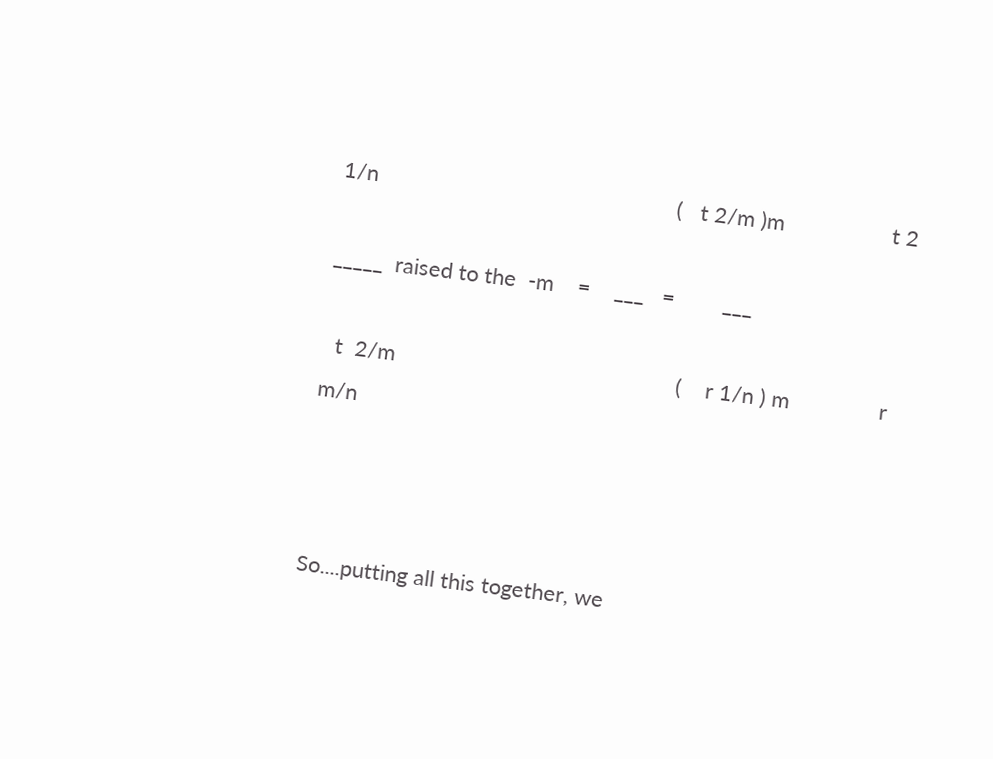1/n                                                  (   t 2/m )m                  t 2

_____  raised to the  -m    =    ___   =        ___

  t  2/m                                               (    r 1/n ) m               r m/n



So....putting all this together, we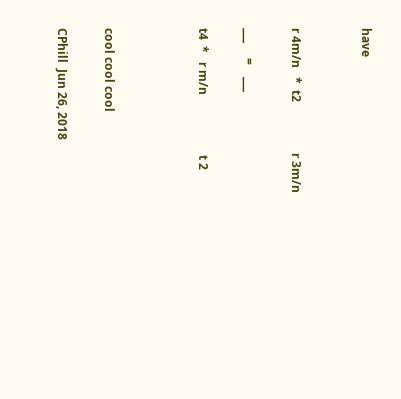have


r 4m/n   *  t2                 r 3m/n

___     =    ___

t4  *   r m/n                    t 2



cool cool cool

CPhill  Jun 26, 2018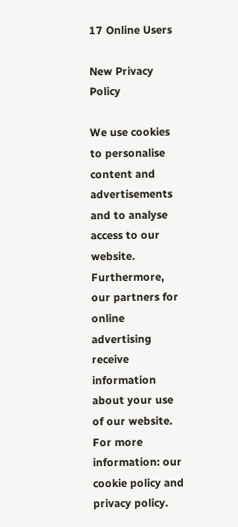17 Online Users

New Privacy Policy

We use cookies to personalise content and advertisements and to analyse access to our website. Furthermore, our partners for online advertising receive information about your use of our website.
For more information: our cookie policy and privacy policy.